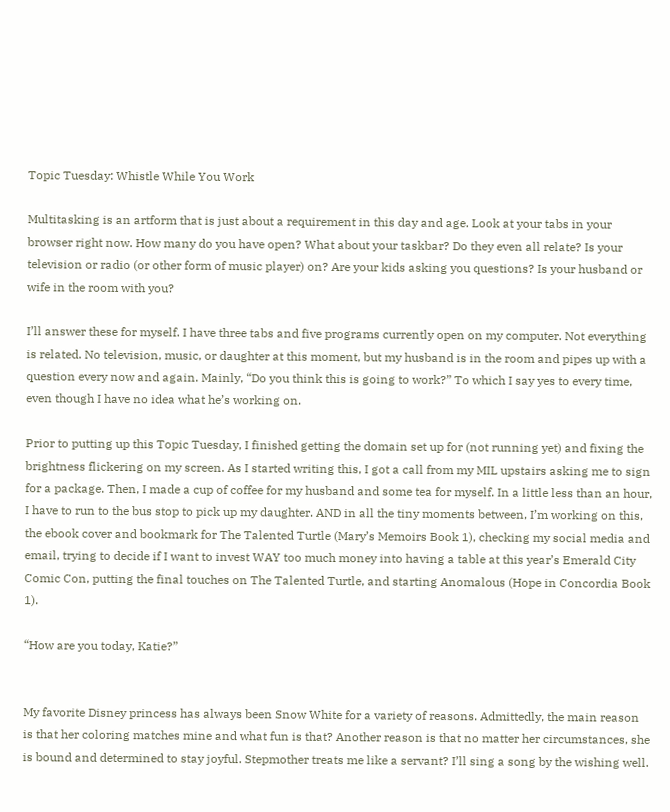Topic Tuesday: Whistle While You Work

Multitasking is an artform that is just about a requirement in this day and age. Look at your tabs in your browser right now. How many do you have open? What about your taskbar? Do they even all relate? Is your television or radio (or other form of music player) on? Are your kids asking you questions? Is your husband or wife in the room with you?

I’ll answer these for myself. I have three tabs and five programs currently open on my computer. Not everything is related. No television, music, or daughter at this moment, but my husband is in the room and pipes up with a question every now and again. Mainly, “Do you think this is going to work?” To which I say yes to every time, even though I have no idea what he’s working on.

Prior to putting up this Topic Tuesday, I finished getting the domain set up for (not running yet) and fixing the brightness flickering on my screen. As I started writing this, I got a call from my MIL upstairs asking me to sign for a package. Then, I made a cup of coffee for my husband and some tea for myself. In a little less than an hour, I have to run to the bus stop to pick up my daughter. AND in all the tiny moments between, I’m working on this, the ebook cover and bookmark for The Talented Turtle (Mary’s Memoirs Book 1), checking my social media and email, trying to decide if I want to invest WAY too much money into having a table at this year’s Emerald City Comic Con, putting the final touches on The Talented Turtle, and starting Anomalous (Hope in Concordia Book 1).

“How are you today, Katie?”


My favorite Disney princess has always been Snow White for a variety of reasons. Admittedly, the main reason is that her coloring matches mine and what fun is that? Another reason is that no matter her circumstances, she is bound and determined to stay joyful. Stepmother treats me like a servant? I’ll sing a song by the wishing well.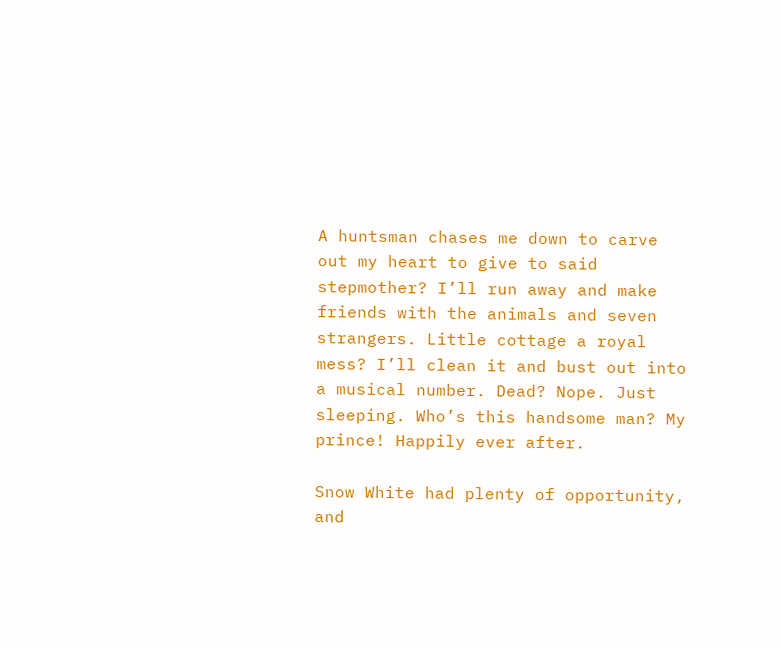A huntsman chases me down to carve out my heart to give to said stepmother? I’ll run away and make friends with the animals and seven strangers. Little cottage a royal mess? I’ll clean it and bust out into a musical number. Dead? Nope. Just sleeping. Who’s this handsome man? My prince! Happily ever after.

Snow White had plenty of opportunity, and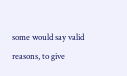some would say valid reasons, to give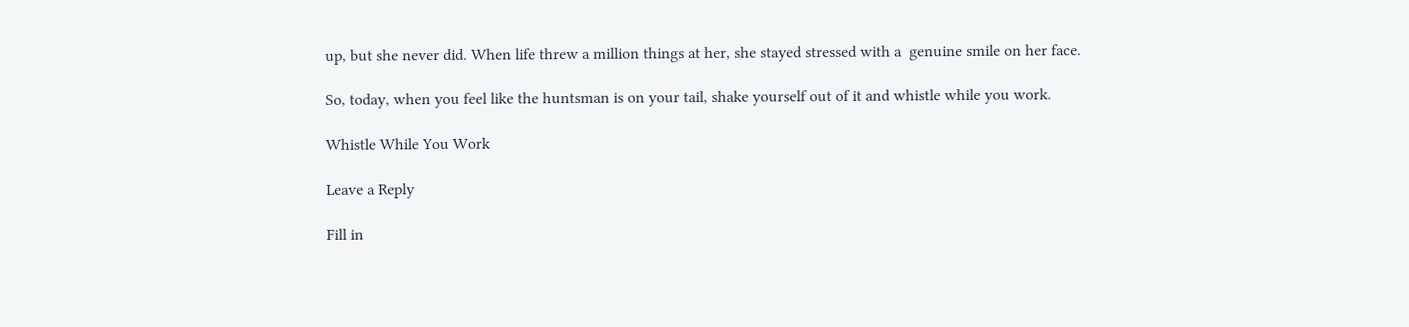up, but she never did. When life threw a million things at her, she stayed stressed with a  genuine smile on her face.

So, today, when you feel like the huntsman is on your tail, shake yourself out of it and whistle while you work.

Whistle While You Work

Leave a Reply

Fill in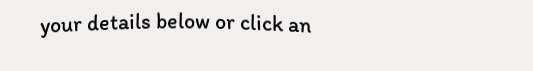your details below or click an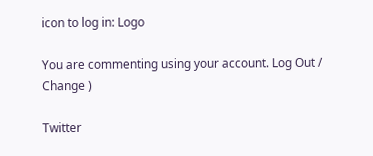icon to log in: Logo

You are commenting using your account. Log Out /  Change )

Twitter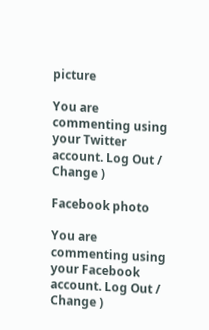picture

You are commenting using your Twitter account. Log Out /  Change )

Facebook photo

You are commenting using your Facebook account. Log Out /  Change )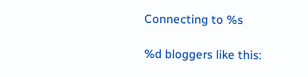Connecting to %s

%d bloggers like this: